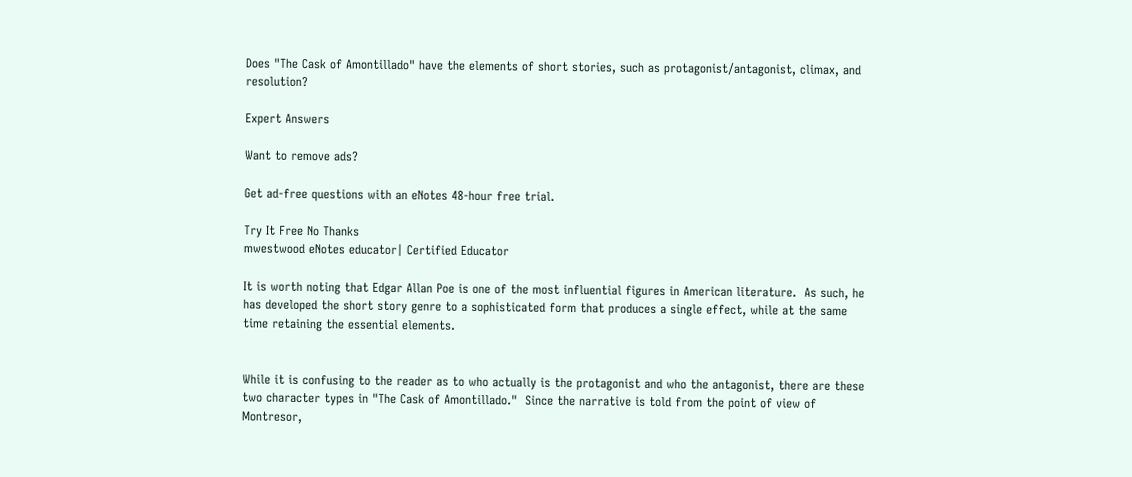Does "The Cask of Amontillado" have the elements of short stories, such as protagonist/antagonist, climax, and resolution?

Expert Answers

Want to remove ads?

Get ad-free questions with an eNotes 48-hour free trial.

Try It Free No Thanks
mwestwood eNotes educator| Certified Educator

It is worth noting that Edgar Allan Poe is one of the most influential figures in American literature.  As such, he has developed the short story genre to a sophisticated form that produces a single effect, while at the same time retaining the essential elements.


While it is confusing to the reader as to who actually is the protagonist and who the antagonist, there are these two character types in "The Cask of Amontillado."  Since the narrative is told from the point of view of Montresor,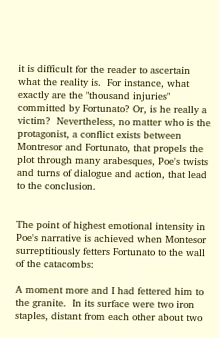it is difficult for the reader to ascertain what the reality is.  For instance, what exactly are the "thousand injuries" committed by Fortunato? Or, is he really a victim?  Nevertheless, no matter who is the protagonist, a conflict exists between Montresor and Fortunato, that propels the plot through many arabesques, Poe's twists and turns of dialogue and action, that lead to the conclusion.


The point of highest emotional intensity in Poe's narrative is achieved when Montesor surreptitiously fetters Fortunato to the wall of the catacombs:

A moment more and I had fettered him to the granite.  In its surface were two iron staples, distant from each other about two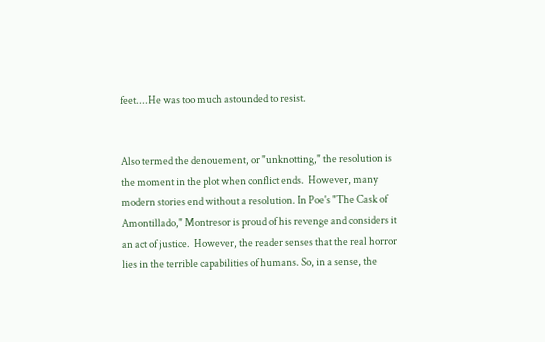feet....He was too much astounded to resist.


Also termed the denouement, or "unknotting," the resolution is the moment in the plot when conflict ends.  However, many modern stories end without a resolution. In Poe's "The Cask of Amontillado," Montresor is proud of his revenge and considers it an act of justice.  However, the reader senses that the real horror lies in the terrible capabilities of humans. So, in a sense, the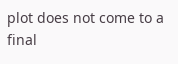plot does not come to a final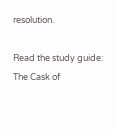resolution.

Read the study guide:
The Cask of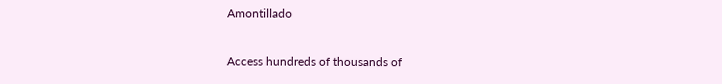Amontillado

Access hundreds of thousands of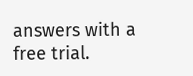answers with a free trial.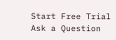Start Free Trial
Ask a Question